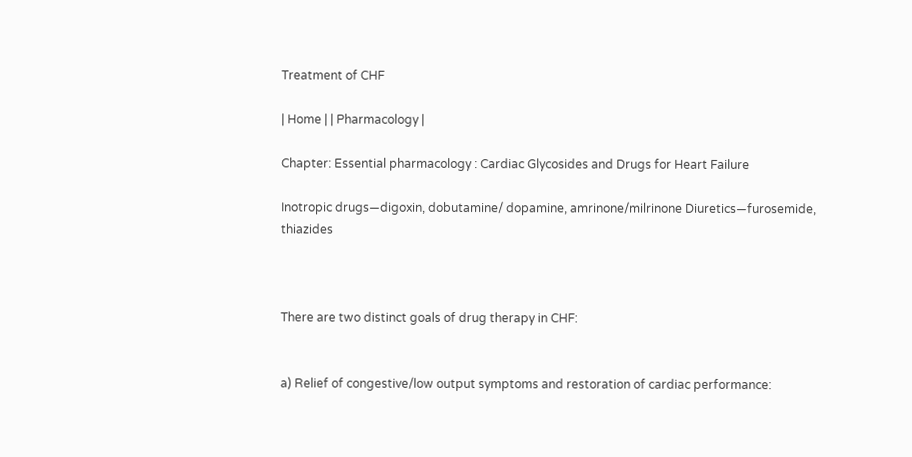Treatment of CHF

| Home | | Pharmacology |

Chapter: Essential pharmacology : Cardiac Glycosides and Drugs for Heart Failure

Inotropic drugs—digoxin, dobutamine/ dopamine, amrinone/milrinone Diuretics—furosemide, thiazides



There are two distinct goals of drug therapy in CHF:


a) Relief of congestive/low output symptoms and restoration of cardiac performance: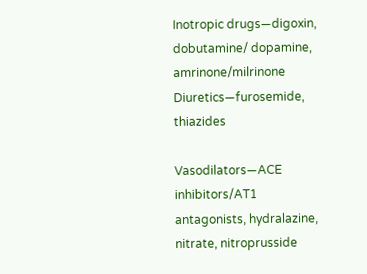Inotropic drugs—digoxin, dobutamine/ dopamine, amrinone/milrinone Diuretics—furosemide, thiazides

Vasodilators—ACE inhibitors/AT1 antagonists, hydralazine, nitrate, nitroprusside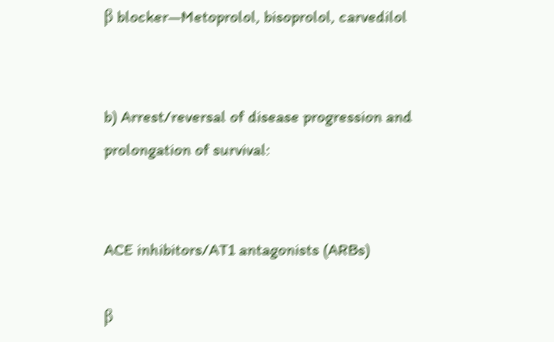β blocker—Metoprolol, bisoprolol, carvedilol


b) Arrest/reversal of disease progression and prolongation of survival:


ACE inhibitors/AT1 antagonists (ARBs)

β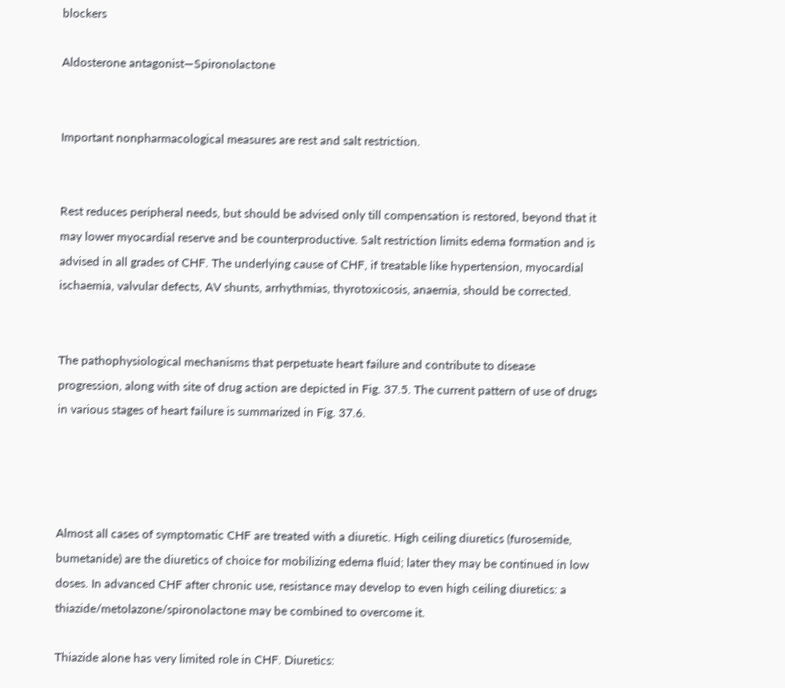blockers

Aldosterone antagonist—Spironolactone


Important nonpharmacological measures are rest and salt restriction.


Rest reduces peripheral needs, but should be advised only till compensation is restored, beyond that it may lower myocardial reserve and be counterproductive. Salt restriction limits edema formation and is advised in all grades of CHF. The underlying cause of CHF, if treatable like hypertension, myocardial ischaemia, valvular defects, AV shunts, arrhythmias, thyrotoxicosis, anaemia, should be corrected.


The pathophysiological mechanisms that perpetuate heart failure and contribute to disease progression, along with site of drug action are depicted in Fig. 37.5. The current pattern of use of drugs in various stages of heart failure is summarized in Fig. 37.6.




Almost all cases of symptomatic CHF are treated with a diuretic. High ceiling diuretics (furosemide, bumetanide) are the diuretics of choice for mobilizing edema fluid; later they may be continued in low doses. In advanced CHF after chronic use, resistance may develop to even high ceiling diuretics: a thiazide/metolazone/spironolactone may be combined to overcome it.

Thiazide alone has very limited role in CHF. Diuretics: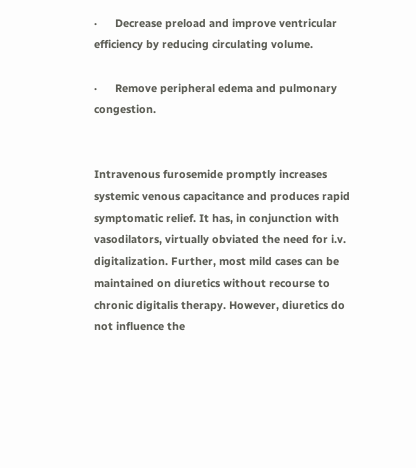·      Decrease preload and improve ventricular efficiency by reducing circulating volume.

·      Remove peripheral edema and pulmonary congestion.


Intravenous furosemide promptly increases systemic venous capacitance and produces rapid symptomatic relief. It has, in conjunction with vasodilators, virtually obviated the need for i.v. digitalization. Further, most mild cases can be maintained on diuretics without recourse to chronic digitalis therapy. However, diuretics do not influence the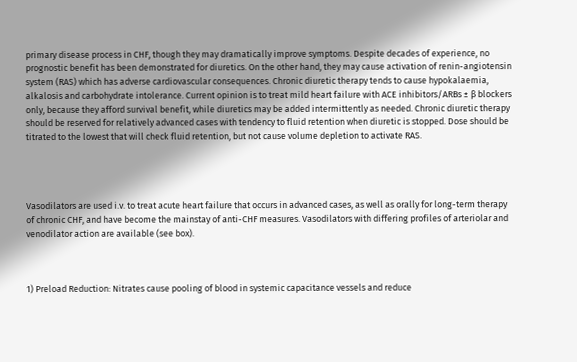primary disease process in CHF, though they may dramatically improve symptoms. Despite decades of experience, no prognostic benefit has been demonstrated for diuretics. On the other hand, they may cause activation of renin-angiotensin system (RAS) which has adverse cardiovascular consequences. Chronic diuretic therapy tends to cause hypokalaemia, alkalosis and carbohydrate intolerance. Current opinion is to treat mild heart failure with ACE inhibitors/ARBs ± β blockers only, because they afford survival benefit, while diuretics may be added intermittently as needed. Chronic diuretic therapy should be reserved for relatively advanced cases with tendency to fluid retention when diuretic is stopped. Dose should be titrated to the lowest that will check fluid retention, but not cause volume depletion to activate RAS.




Vasodilators are used i.v. to treat acute heart failure that occurs in advanced cases, as well as orally for long-term therapy of chronic CHF, and have become the mainstay of anti-CHF measures. Vasodilators with differing profiles of arteriolar and venodilator action are available (see box).



1) Preload Reduction: Nitrates cause pooling of blood in systemic capacitance vessels and reduce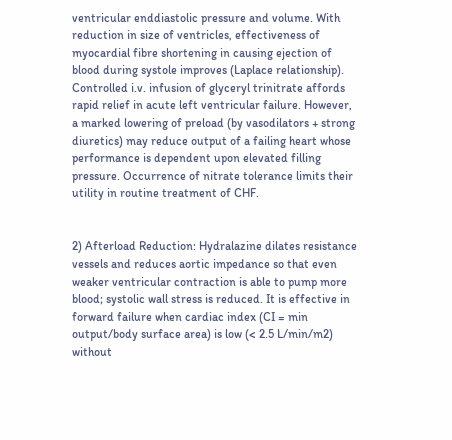ventricular enddiastolic pressure and volume. With reduction in size of ventricles, effectiveness of myocardial fibre shortening in causing ejection of blood during systole improves (Laplace relationship). Controlled i.v. infusion of glyceryl trinitrate affords rapid relief in acute left ventricular failure. However, a marked lowering of preload (by vasodilators + strong diuretics) may reduce output of a failing heart whose performance is dependent upon elevated filling pressure. Occurrence of nitrate tolerance limits their utility in routine treatment of CHF.


2) Afterload Reduction: Hydralazine dilates resistance vessels and reduces aortic impedance so that even weaker ventricular contraction is able to pump more blood; systolic wall stress is reduced. It is effective in forward failure when cardiac index (CI = min output/body surface area) is low (< 2.5 L/min/m2) without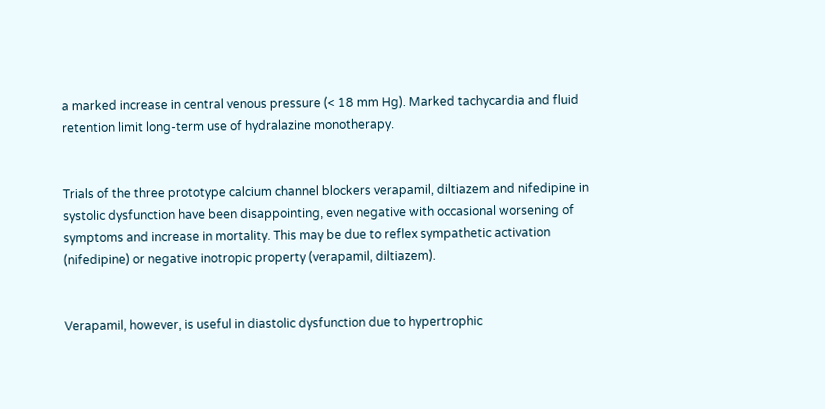a marked increase in central venous pressure (< 18 mm Hg). Marked tachycardia and fluid retention limit long-term use of hydralazine monotherapy.


Trials of the three prototype calcium channel blockers verapamil, diltiazem and nifedipine in systolic dysfunction have been disappointing, even negative with occasional worsening of symptoms and increase in mortality. This may be due to reflex sympathetic activation (nifedipine) or negative inotropic property (verapamil, diltiazem).


Verapamil, however, is useful in diastolic dysfunction due to hypertrophic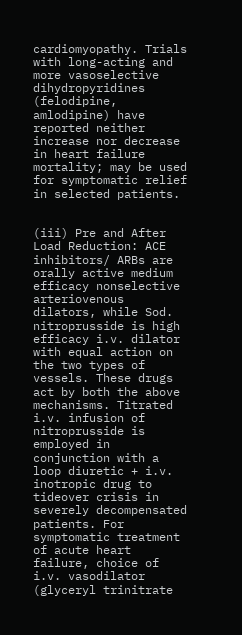cardiomyopathy. Trials with long-acting and more vasoselective dihydropyridines (felodipine, amlodipine) have reported neither increase nor decrease in heart failure mortality; may be used for symptomatic relief in selected patients.


(iii) Pre and After Load Reduction: ACE inhibitors/ ARBs are orally active medium efficacy nonselective arteriovenous dilators, while Sod. nitroprusside is high efficacy i.v. dilator with equal action on the two types of vessels. These drugs act by both the above mechanisms. Titrated i.v. infusion of nitroprusside is employed in conjunction with a loop diuretic + i.v. inotropic drug to tideover crisis in severely decompensated patients. For symptomatic treatment of acute heart failure, choice of i.v. vasodilator (glyceryl trinitrate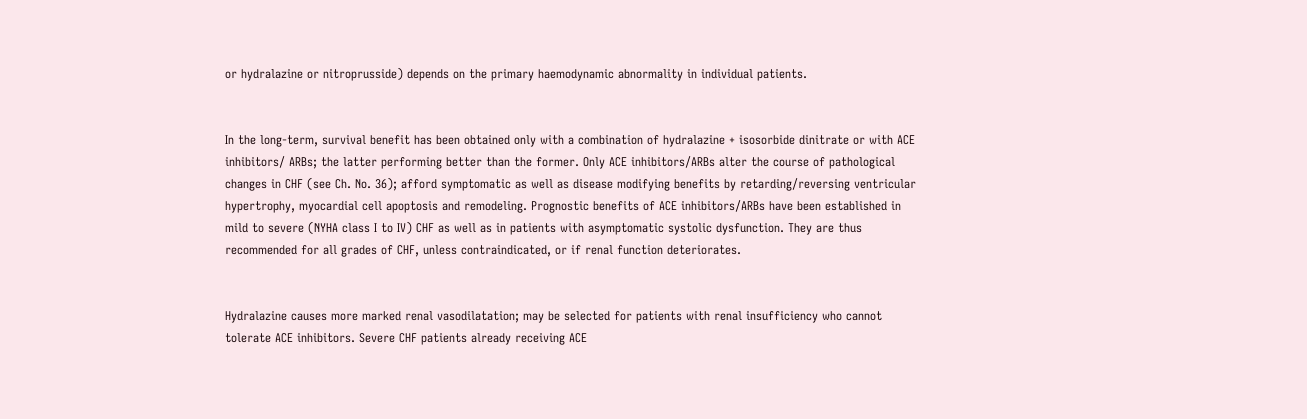or hydralazine or nitroprusside) depends on the primary haemodynamic abnormality in individual patients.


In the long-term, survival benefit has been obtained only with a combination of hydralazine + isosorbide dinitrate or with ACE inhibitors/ ARBs; the latter performing better than the former. Only ACE inhibitors/ARBs alter the course of pathological changes in CHF (see Ch. No. 36); afford symptomatic as well as disease modifying benefits by retarding/reversing ventricular hypertrophy, myocardial cell apoptosis and remodeling. Prognostic benefits of ACE inhibitors/ARBs have been established in mild to severe (NYHA class I to IV) CHF as well as in patients with asymptomatic systolic dysfunction. They are thus recommended for all grades of CHF, unless contraindicated, or if renal function deteriorates.


Hydralazine causes more marked renal vasodilatation; may be selected for patients with renal insufficiency who cannot tolerate ACE inhibitors. Severe CHF patients already receiving ACE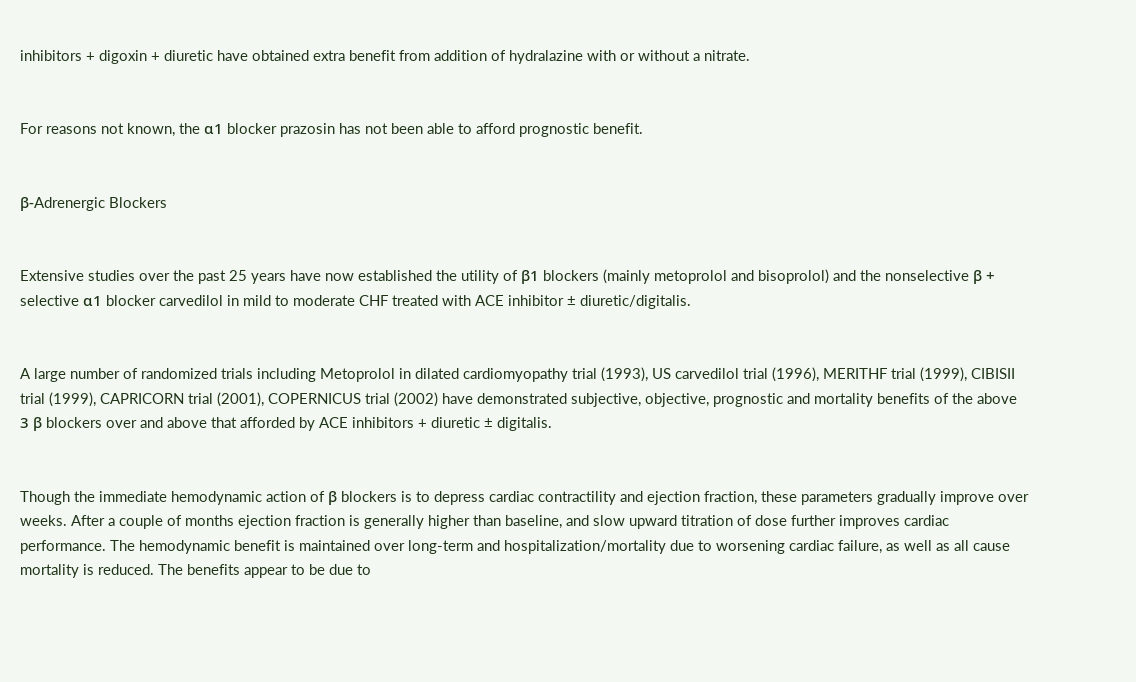inhibitors + digoxin + diuretic have obtained extra benefit from addition of hydralazine with or without a nitrate.


For reasons not known, the α1 blocker prazosin has not been able to afford prognostic benefit.


β-Adrenergic Blockers


Extensive studies over the past 25 years have now established the utility of β1 blockers (mainly metoprolol and bisoprolol) and the nonselective β + selective α1 blocker carvedilol in mild to moderate CHF treated with ACE inhibitor ± diuretic/digitalis.


A large number of randomized trials including Metoprolol in dilated cardiomyopathy trial (1993), US carvedilol trial (1996), MERITHF trial (1999), CIBISII trial (1999), CAPRICORN trial (2001), COPERNICUS trial (2002) have demonstrated subjective, objective, prognostic and mortality benefits of the above 3 β blockers over and above that afforded by ACE inhibitors + diuretic ± digitalis.


Though the immediate hemodynamic action of β blockers is to depress cardiac contractility and ejection fraction, these parameters gradually improve over weeks. After a couple of months ejection fraction is generally higher than baseline, and slow upward titration of dose further improves cardiac performance. The hemodynamic benefit is maintained over long-term and hospitalization/mortality due to worsening cardiac failure, as well as all cause mortality is reduced. The benefits appear to be due to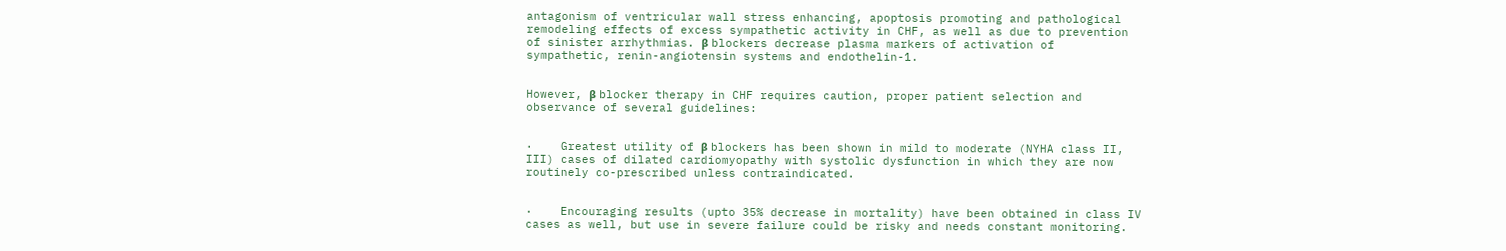antagonism of ventricular wall stress enhancing, apoptosis promoting and pathological remodeling effects of excess sympathetic activity in CHF, as well as due to prevention of sinister arrhythmias. β blockers decrease plasma markers of activation of sympathetic, renin-angiotensin systems and endothelin-1.


However, β blocker therapy in CHF requires caution, proper patient selection and observance of several guidelines:


·    Greatest utility of β blockers has been shown in mild to moderate (NYHA class II, III) cases of dilated cardiomyopathy with systolic dysfunction in which they are now routinely co-prescribed unless contraindicated.


·    Encouraging results (upto 35% decrease in mortality) have been obtained in class IV cases as well, but use in severe failure could be risky and needs constant monitoring.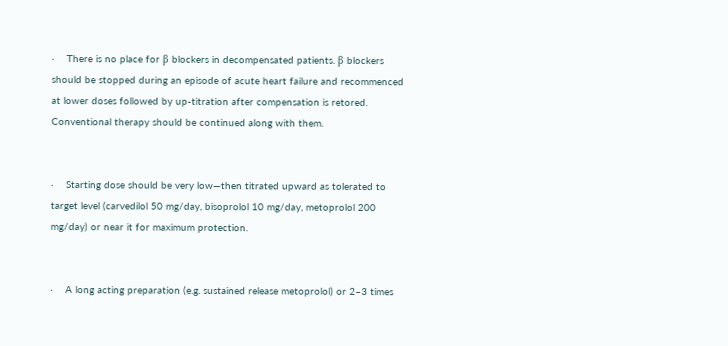·    There is no place for β blockers in decompensated patients. β blockers should be stopped during an episode of acute heart failure and recommenced at lower doses followed by up-titration after compensation is retored. Conventional therapy should be continued along with them.


·    Starting dose should be very low—then titrated upward as tolerated to target level (carvedilol 50 mg/day, bisoprolol 10 mg/day, metoprolol 200 mg/day) or near it for maximum protection.


·    A long acting preparation (e.g. sustained release metoprolol) or 2–3 times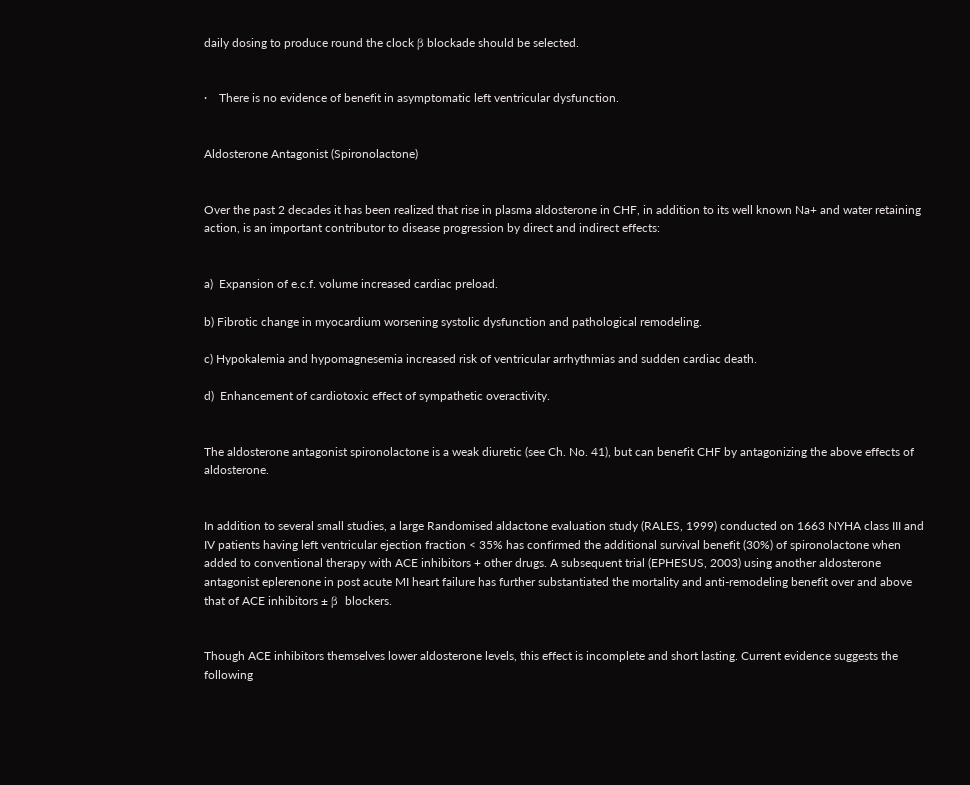daily dosing to produce round the clock β blockade should be selected.


·    There is no evidence of benefit in asymptomatic left ventricular dysfunction.


Aldosterone Antagonist (Spironolactone)


Over the past 2 decades it has been realized that rise in plasma aldosterone in CHF, in addition to its well known Na+ and water retaining action, is an important contributor to disease progression by direct and indirect effects:


a)  Expansion of e.c.f. volume increased cardiac preload.

b) Fibrotic change in myocardium worsening systolic dysfunction and pathological remodeling.

c) Hypokalemia and hypomagnesemia increased risk of ventricular arrhythmias and sudden cardiac death.

d)  Enhancement of cardiotoxic effect of sympathetic overactivity.


The aldosterone antagonist spironolactone is a weak diuretic (see Ch. No. 41), but can benefit CHF by antagonizing the above effects of aldosterone.


In addition to several small studies, a large Randomised aldactone evaluation study (RALES, 1999) conducted on 1663 NYHA class III and IV patients having left ventricular ejection fraction < 35% has confirmed the additional survival benefit (30%) of spironolactone when added to conventional therapy with ACE inhibitors + other drugs. A subsequent trial (EPHESUS, 2003) using another aldosterone antagonist eplerenone in post acute MI heart failure has further substantiated the mortality and anti-remodeling benefit over and above that of ACE inhibitors ± β  blockers.


Though ACE inhibitors themselves lower aldosterone levels, this effect is incomplete and short lasting. Current evidence suggests the following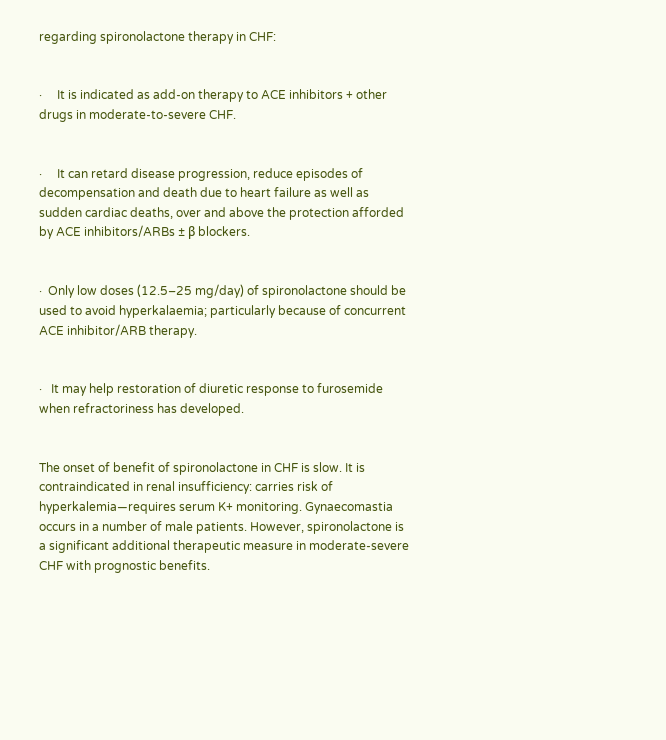regarding spironolactone therapy in CHF:


·     It is indicated as add-on therapy to ACE inhibitors + other drugs in moderate-to-severe CHF.


·     It can retard disease progression, reduce episodes of decompensation and death due to heart failure as well as sudden cardiac deaths, over and above the protection afforded by ACE inhibitors/ARBs ± β blockers.


·  Only low doses (12.5–25 mg/day) of spironolactone should be used to avoid hyperkalaemia; particularly because of concurrent ACE inhibitor/ARB therapy.


·   It may help restoration of diuretic response to furosemide when refractoriness has developed.


The onset of benefit of spironolactone in CHF is slow. It is contraindicated in renal insufficiency: carries risk of hyperkalemia—requires serum K+ monitoring. Gynaecomastia occurs in a number of male patients. However, spironolactone is a significant additional therapeutic measure in moderate-severe CHF with prognostic benefits.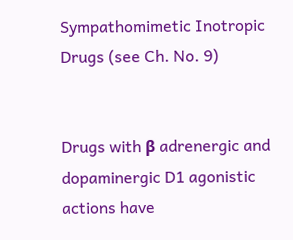Sympathomimetic Inotropic Drugs (see Ch. No. 9)


Drugs with β adrenergic and dopaminergic D1 agonistic actions have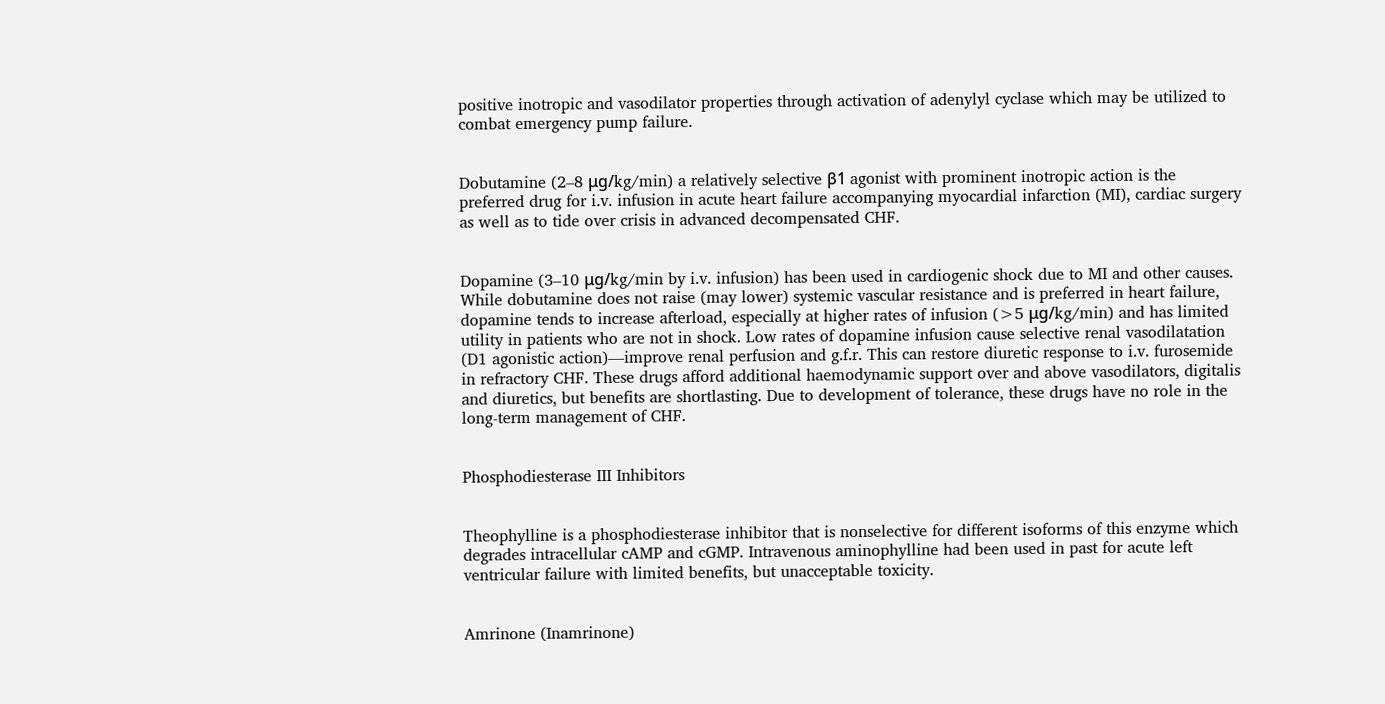positive inotropic and vasodilator properties through activation of adenylyl cyclase which may be utilized to combat emergency pump failure.


Dobutamine (2–8 μg/kg/min) a relatively selective β1 agonist with prominent inotropic action is the preferred drug for i.v. infusion in acute heart failure accompanying myocardial infarction (MI), cardiac surgery as well as to tide over crisis in advanced decompensated CHF.


Dopamine (3–10 μg/kg/min by i.v. infusion) has been used in cardiogenic shock due to MI and other causes. While dobutamine does not raise (may lower) systemic vascular resistance and is preferred in heart failure, dopamine tends to increase afterload, especially at higher rates of infusion (>5 μg/kg/min) and has limited utility in patients who are not in shock. Low rates of dopamine infusion cause selective renal vasodilatation (D1 agonistic action)—improve renal perfusion and g.f.r. This can restore diuretic response to i.v. furosemide in refractory CHF. These drugs afford additional haemodynamic support over and above vasodilators, digitalis and diuretics, but benefits are shortlasting. Due to development of tolerance, these drugs have no role in the long-term management of CHF.


Phosphodiesterase III Inhibitors


Theophylline is a phosphodiesterase inhibitor that is nonselective for different isoforms of this enzyme which degrades intracellular cAMP and cGMP. Intravenous aminophylline had been used in past for acute left ventricular failure with limited benefits, but unacceptable toxicity.


Amrinone (Inamrinone)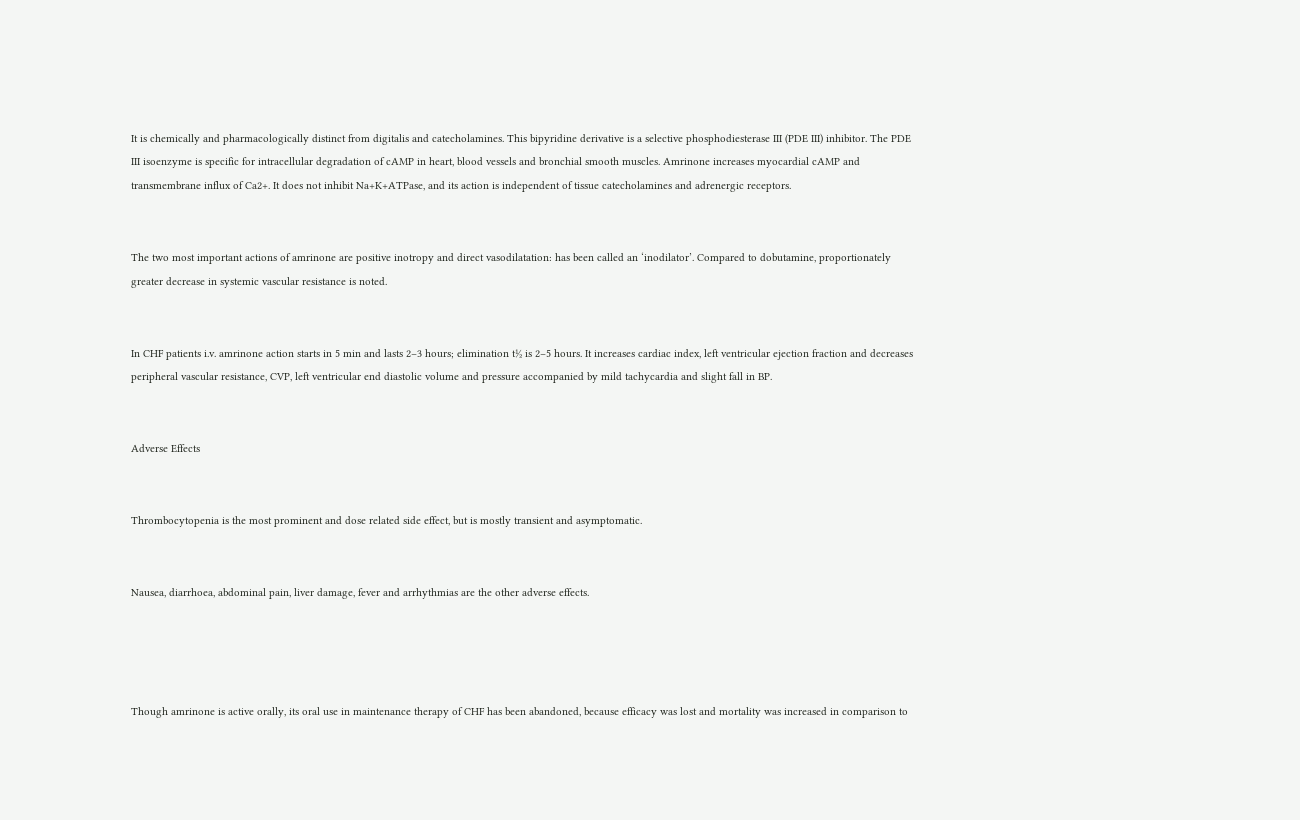It is chemically and pharmacologically distinct from digitalis and catecholamines. This bipyridine derivative is a selective phosphodiesterase III (PDE III) inhibitor. The PDE III isoenzyme is specific for intracellular degradation of cAMP in heart, blood vessels and bronchial smooth muscles. Amrinone increases myocardial cAMP and transmembrane influx of Ca2+. It does not inhibit Na+K+ATPase, and its action is independent of tissue catecholamines and adrenergic receptors.


The two most important actions of amrinone are positive inotropy and direct vasodilatation: has been called an ‘inodilator’. Compared to dobutamine, proportionately greater decrease in systemic vascular resistance is noted.


In CHF patients i.v. amrinone action starts in 5 min and lasts 2–3 hours; elimination t½ is 2–5 hours. It increases cardiac index, left ventricular ejection fraction and decreases peripheral vascular resistance, CVP, left ventricular end diastolic volume and pressure accompanied by mild tachycardia and slight fall in BP.


Adverse Effects


Thrombocytopenia is the most prominent and dose related side effect, but is mostly transient and asymptomatic.


Nausea, diarrhoea, abdominal pain, liver damage, fever and arrhythmias are the other adverse effects.




Though amrinone is active orally, its oral use in maintenance therapy of CHF has been abandoned, because efficacy was lost and mortality was increased in comparison to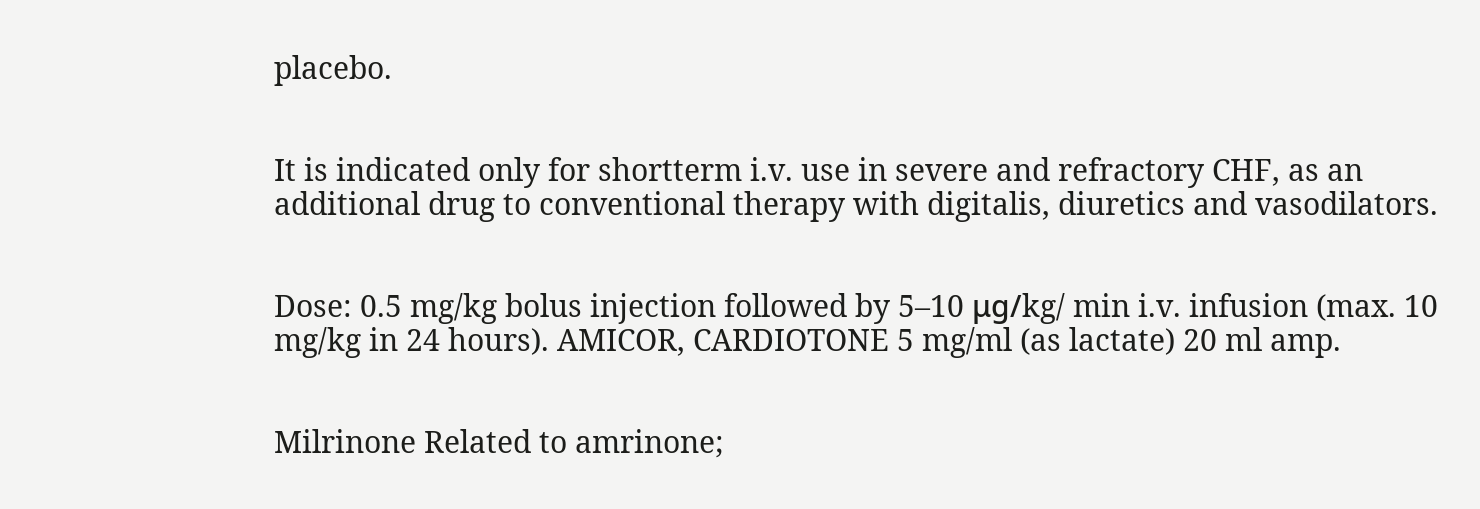placebo.


It is indicated only for shortterm i.v. use in severe and refractory CHF, as an additional drug to conventional therapy with digitalis, diuretics and vasodilators.


Dose: 0.5 mg/kg bolus injection followed by 5–10 μg/kg/ min i.v. infusion (max. 10 mg/kg in 24 hours). AMICOR, CARDIOTONE 5 mg/ml (as lactate) 20 ml amp.


Milrinone Related to amrinone;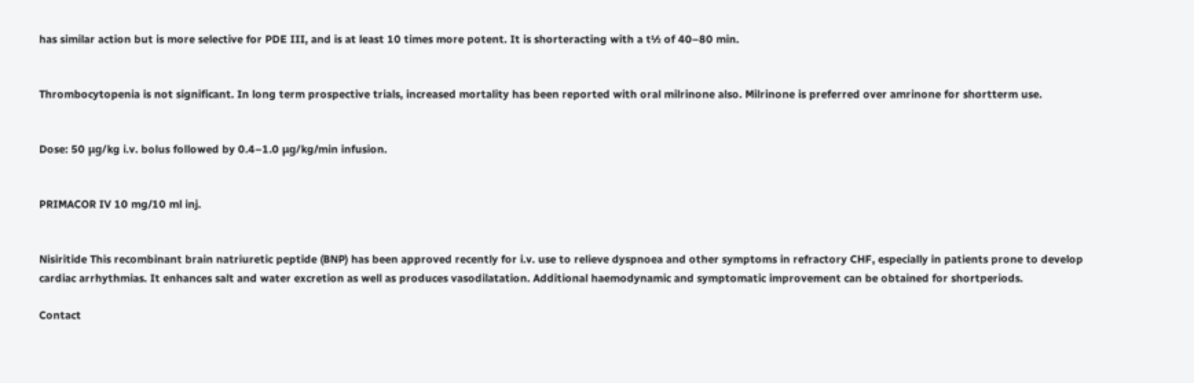has similar action but is more selective for PDE III, and is at least 10 times more potent. It is shorteracting with a t½ of 40–80 min.


Thrombocytopenia is not significant. In long term prospective trials, increased mortality has been reported with oral milrinone also. Milrinone is preferred over amrinone for shortterm use.


Dose: 50 μg/kg i.v. bolus followed by 0.4–1.0 μg/kg/min infusion.


PRIMACOR IV 10 mg/10 ml inj.


Nisiritide This recombinant brain natriuretic peptide (BNP) has been approved recently for i.v. use to relieve dyspnoea and other symptoms in refractory CHF, especially in patients prone to develop cardiac arrhythmias. It enhances salt and water excretion as well as produces vasodilatation. Additional haemodynamic and symptomatic improvement can be obtained for shortperiods.

Contact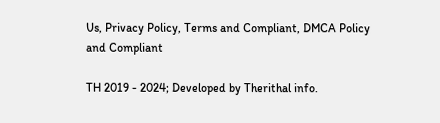Us, Privacy Policy, Terms and Compliant, DMCA Policy and Compliant

TH 2019 - 2024; Developed by Therithal info.